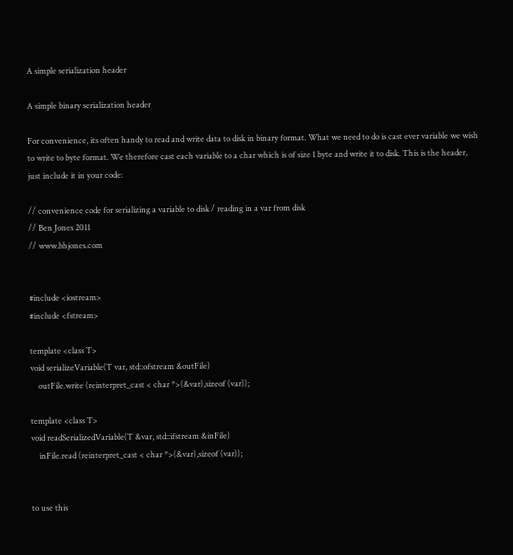A simple serialization header

A simple binary serialization header

For convenience, its often handy to read and write data to disk in binary format. What we need to do is cast ever variable we wish to write to byte format. We therefore cast each variable to a char which is of size 1 byte and write it to disk. This is the header, just include it in your code:

// convenience code for serializing a variable to disk / reading in a var from disk
// Ben Jones 2011
// www.bhjones.com


#include <iostream>
#include <fstream>

template <class T>
void serializeVariable(T var, std::ofstream &outFile)
    outFile.write (reinterpret_cast < char *>(&var),sizeof (var));

template <class T>
void readSerializedVariable(T &var, std::ifstream &inFile)
    inFile.read (reinterpret_cast < char *>(&var),sizeof (var));


to use this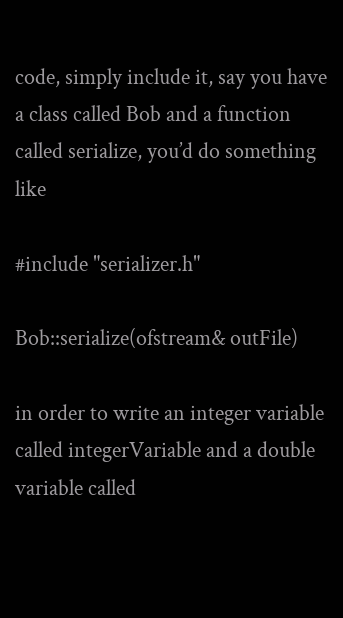code, simply include it, say you have a class called Bob and a function called serialize, you’d do something like

#include "serializer.h"

Bob::serialize(ofstream& outFile)

in order to write an integer variable called integerVariable and a double variable called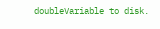doubleVariable to disk.